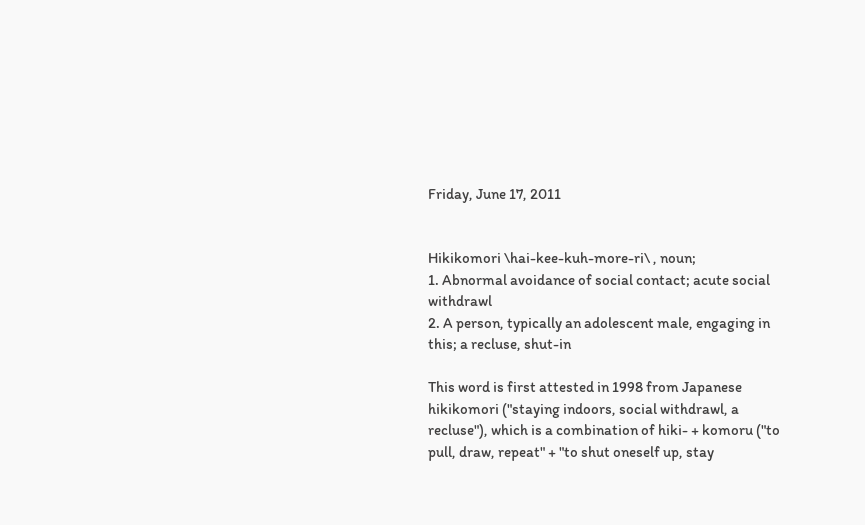Friday, June 17, 2011


Hikikomori \hai-kee-kuh-more-ri\ , noun;
1. Abnormal avoidance of social contact; acute social withdrawl
2. A person, typically an adolescent male, engaging in this; a recluse, shut-in

This word is first attested in 1998 from Japanese hikikomori ("staying indoors, social withdrawl, a recluse"), which is a combination of hiki- + komoru ("to pull, draw, repeat" + "to shut oneself up, stay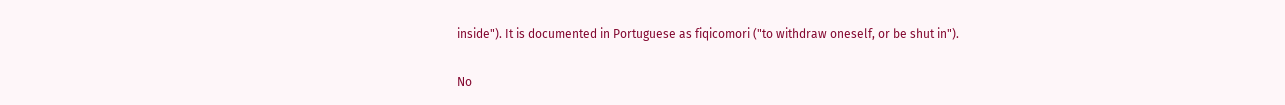inside"). It is documented in Portuguese as fiqicomori ("to withdraw oneself, or be shut in").

No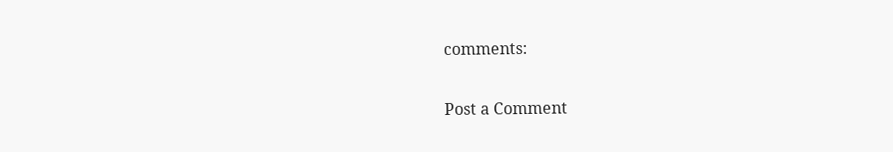comments:

Post a Comment